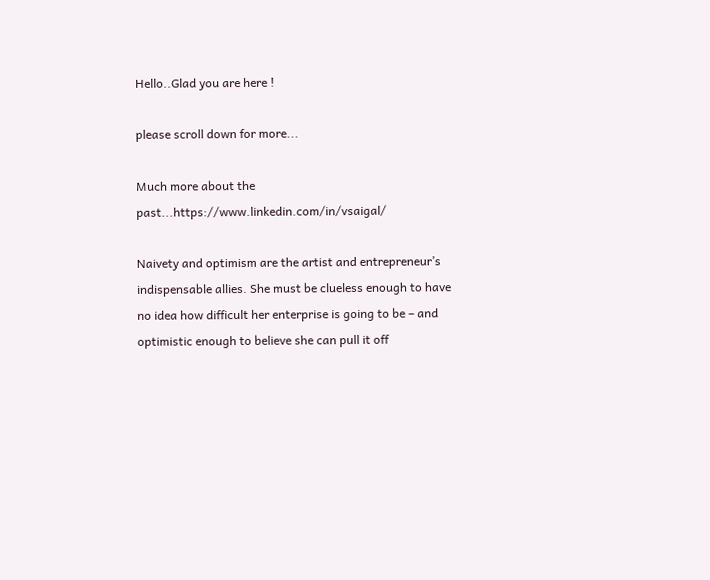Hello..Glad you are here !

please scroll down for more...

Much more about the past...https://www.linkedin.com/in/vsaigal/

Naivety and optimism are the artist and entrepreneur’s indispensable allies. She must be clueless enough to have no idea how difficult her enterprise is going to be – and optimistic enough to believe she can pull it off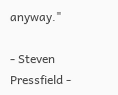anyway."

- Steven Pressfield -